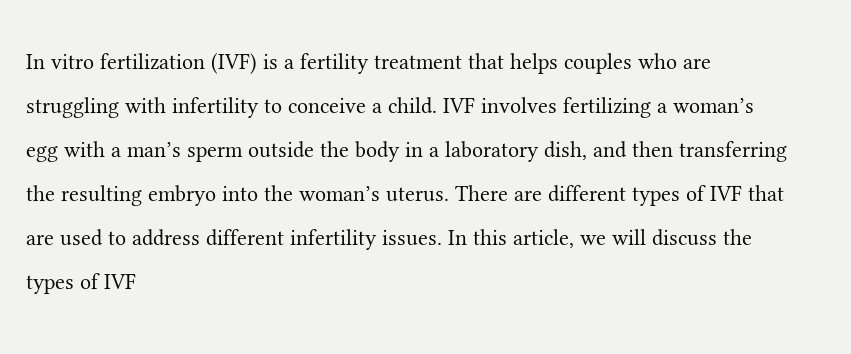In vitro fertilization (IVF) is a fertility treatment that helps couples who are struggling with infertility to conceive a child. IVF involves fertilizing a woman’s egg with a man’s sperm outside the body in a laboratory dish, and then transferring the resulting embryo into the woman’s uterus. There are different types of IVF that are used to address different infertility issues. In this article, we will discuss the types of IVF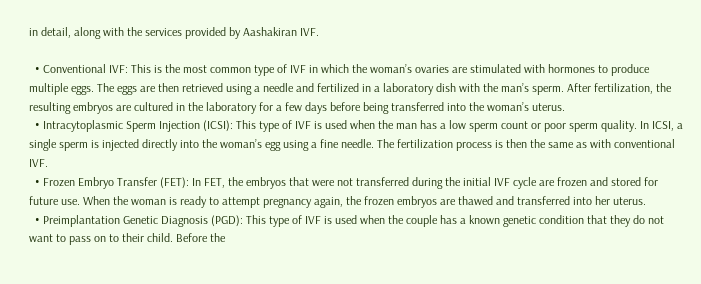in detail, along with the services provided by Aashakiran IVF.

  • Conventional IVF: This is the most common type of IVF in which the woman’s ovaries are stimulated with hormones to produce multiple eggs. The eggs are then retrieved using a needle and fertilized in a laboratory dish with the man’s sperm. After fertilization, the resulting embryos are cultured in the laboratory for a few days before being transferred into the woman’s uterus.
  • Intracytoplasmic Sperm Injection (ICSI): This type of IVF is used when the man has a low sperm count or poor sperm quality. In ICSI, a single sperm is injected directly into the woman’s egg using a fine needle. The fertilization process is then the same as with conventional IVF.
  • Frozen Embryo Transfer (FET): In FET, the embryos that were not transferred during the initial IVF cycle are frozen and stored for future use. When the woman is ready to attempt pregnancy again, the frozen embryos are thawed and transferred into her uterus.
  • Preimplantation Genetic Diagnosis (PGD): This type of IVF is used when the couple has a known genetic condition that they do not want to pass on to their child. Before the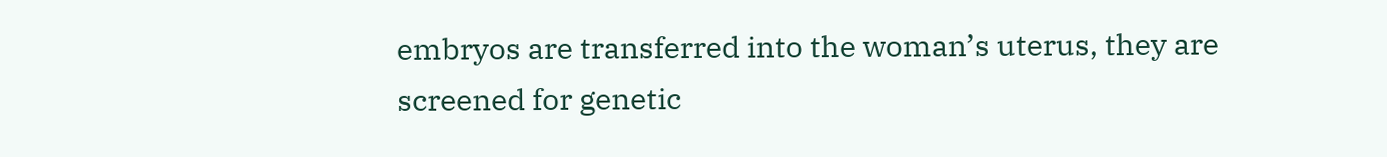embryos are transferred into the woman’s uterus, they are screened for genetic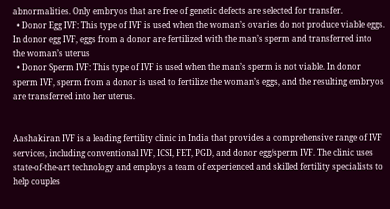abnormalities. Only embryos that are free of genetic defects are selected for transfer.
  • Donor Egg IVF: This type of IVF is used when the woman’s ovaries do not produce viable eggs. In donor egg IVF, eggs from a donor are fertilized with the man’s sperm and transferred into the woman’s uterus
  • Donor Sperm IVF: This type of IVF is used when the man’s sperm is not viable. In donor sperm IVF, sperm from a donor is used to fertilize the woman’s eggs, and the resulting embryos are transferred into her uterus.


Aashakiran IVF is a leading fertility clinic in India that provides a comprehensive range of IVF services, including conventional IVF, ICSI, FET, PGD, and donor egg/sperm IVF. The clinic uses state-of-the-art technology and employs a team of experienced and skilled fertility specialists to help couples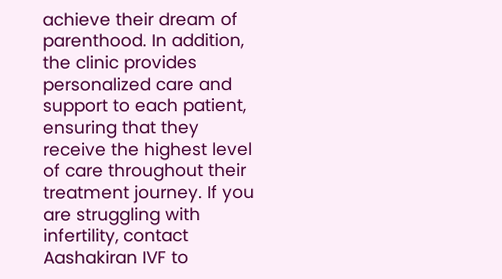achieve their dream of parenthood. In addition, the clinic provides personalized care and support to each patient, ensuring that they receive the highest level of care throughout their treatment journey. If you are struggling with infertility, contact Aashakiran IVF to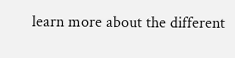learn more about the different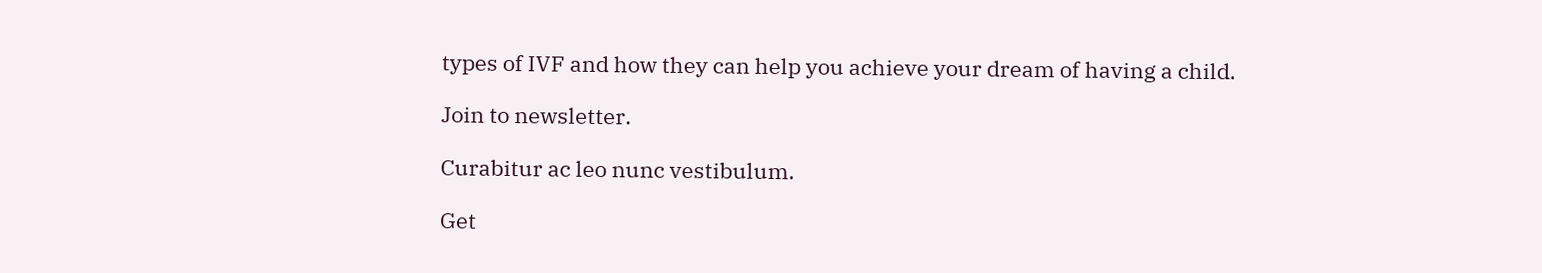types of IVF and how they can help you achieve your dream of having a child.

Join to newsletter.

Curabitur ac leo nunc vestibulum.

Get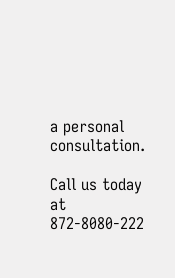a personal consultation.

Call us today at 872-8080-222